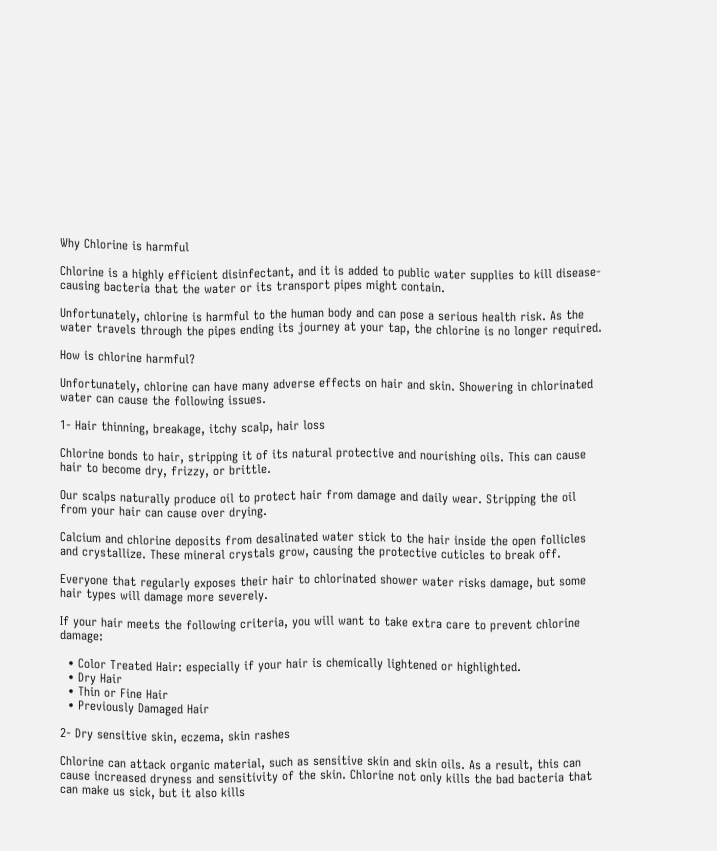Why Chlorine is harmful

Chlorine is a highly efficient disinfectant, and it is added to public water supplies to kill disease-causing bacteria that the water or its transport pipes might contain.

Unfortunately, chlorine is harmful to the human body and can pose a serious health risk. As the water travels through the pipes ending its journey at your tap, the chlorine is no longer required.

How is chlorine harmful?

Unfortunately, chlorine can have many adverse effects on hair and skin. Showering in chlorinated water can cause the following issues.

1- Hair thinning, breakage, itchy scalp, hair loss

Chlorine bonds to hair, stripping it of its natural protective and nourishing oils. This can cause hair to become dry, frizzy, or brittle.

Our scalps naturally produce oil to protect hair from damage and daily wear. Stripping the oil from your hair can cause over drying.

Calcium and chlorine deposits from desalinated water stick to the hair inside the open follicles and crystallize. These mineral crystals grow, causing the protective cuticles to break off.

Everyone that regularly exposes their hair to chlorinated shower water risks damage, but some hair types will damage more severely.

If your hair meets the following criteria, you will want to take extra care to prevent chlorine damage:

  • Color Treated Hair: especially if your hair is chemically lightened or highlighted.
  • Dry Hair
  • Thin or Fine Hair
  • Previously Damaged Hair

2- Dry sensitive skin, eczema, skin rashes

Chlorine can attack organic material, such as sensitive skin and skin oils. As a result, this can cause increased dryness and sensitivity of the skin. Chlorine not only kills the bad bacteria that can make us sick, but it also kills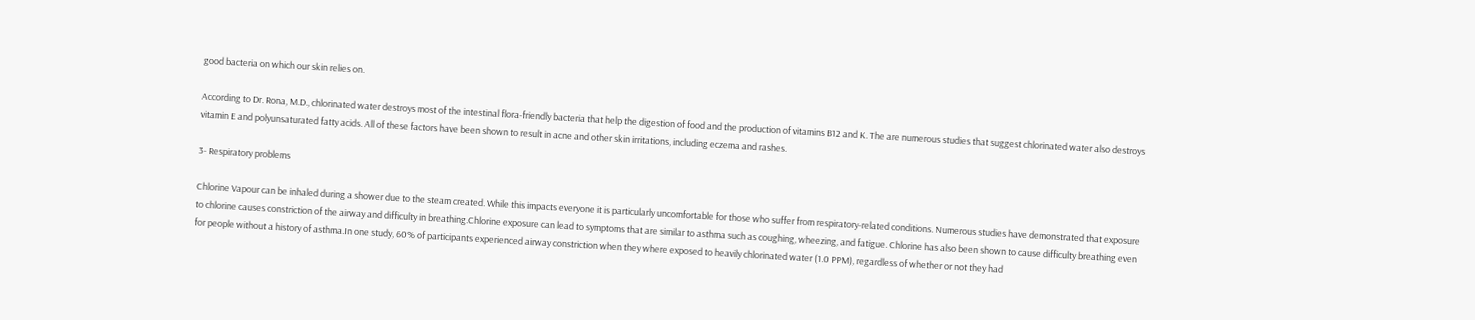good bacteria on which our skin relies on.

According to Dr. Rona, M.D., chlorinated water destroys most of the intestinal flora-friendly bacteria that help the digestion of food and the production of vitamins B12 and K. The are numerous studies that suggest chlorinated water also destroys vitamin E and polyunsaturated fatty acids. All of these factors have been shown to result in acne and other skin irritations, including eczema and rashes.

3- Respiratory problems

Chlorine Vapour can be inhaled during a shower due to the steam created. While this impacts everyone it is particularly uncomfortable for those who suffer from respiratory-related conditions. Numerous studies have demonstrated that exposure to chlorine causes constriction of the airway and difficulty in breathing.Chlorine exposure can lead to symptoms that are similar to asthma such as coughing, wheezing, and fatigue. Chlorine has also been shown to cause difficulty breathing even for people without a history of asthma.In one study, 60% of participants experienced airway constriction when they where exposed to heavily chlorinated water (1.0 PPM), regardless of whether or not they had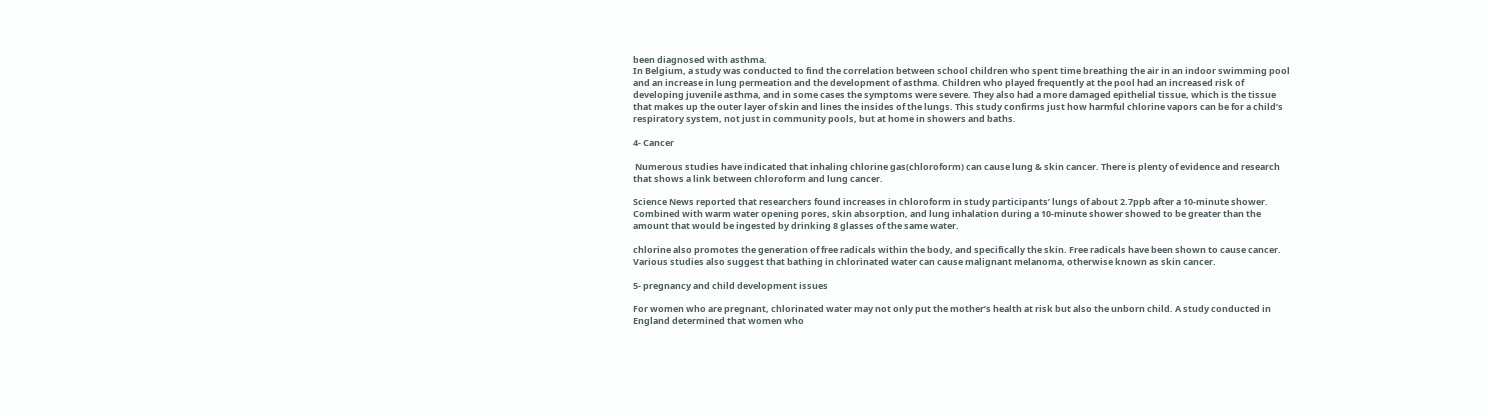been diagnosed with asthma.
In Belgium, a study was conducted to find the correlation between school children who spent time breathing the air in an indoor swimming pool and an increase in lung permeation and the development of asthma. Children who played frequently at the pool had an increased risk of developing juvenile asthma, and in some cases the symptoms were severe. They also had a more damaged epithelial tissue, which is the tissue that makes up the outer layer of skin and lines the insides of the lungs. This study confirms just how harmful chlorine vapors can be for a child’s respiratory system, not just in community pools, but at home in showers and baths.

4- Cancer

 Numerous studies have indicated that inhaling chlorine gas(chloroform) can cause lung & skin cancer. There is plenty of evidence and research that shows a link between chloroform and lung cancer.

Science News reported that researchers found increases in chloroform in study participants’ lungs of about 2.7ppb after a 10-minute shower. Combined with warm water opening pores, skin absorption, and lung inhalation during a 10-minute shower showed to be greater than the amount that would be ingested by drinking 8 glasses of the same water.

chlorine also promotes the generation of free radicals within the body, and specifically the skin. Free radicals have been shown to cause cancer. Various studies also suggest that bathing in chlorinated water can cause malignant melanoma, otherwise known as skin cancer.

5- pregnancy and child development issues

For women who are pregnant, chlorinated water may not only put the mother’s health at risk but also the unborn child. A study conducted in England determined that women who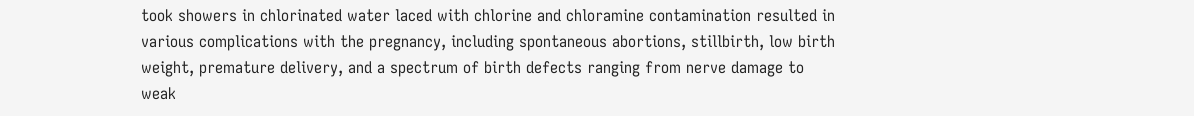took showers in chlorinated water laced with chlorine and chloramine contamination resulted in various complications with the pregnancy, including spontaneous abortions, stillbirth, low birth weight, premature delivery, and a spectrum of birth defects ranging from nerve damage to weak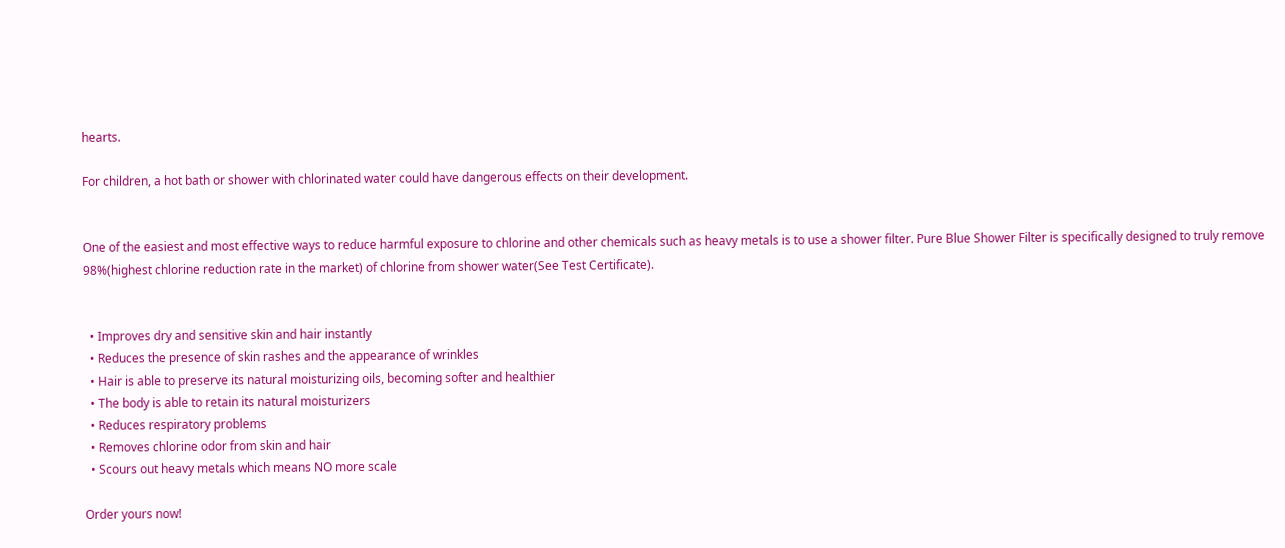hearts.

For children, a hot bath or shower with chlorinated water could have dangerous effects on their development.


One of the easiest and most effective ways to reduce harmful exposure to chlorine and other chemicals such as heavy metals is to use a shower filter. Pure Blue Shower Filter is specifically designed to truly remove 98%(highest chlorine reduction rate in the market) of chlorine from shower water(See Test Certificate).


  • Improves dry and sensitive skin and hair instantly
  • Reduces the presence of skin rashes and the appearance of wrinkles
  • Hair is able to preserve its natural moisturizing oils, becoming softer and healthier
  • The body is able to retain its natural moisturizers
  • Reduces respiratory problems
  • Removes chlorine odor from skin and hair
  • Scours out heavy metals which means NO more scale

Order yours now!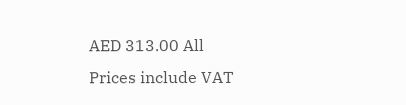AED 313.00 All Prices include VAT